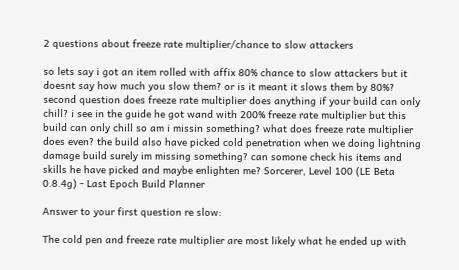2 questions about freeze rate multiplier/chance to slow attackers

so lets say i got an item rolled with affix 80% chance to slow attackers but it doesnt say how much you slow them? or is it meant it slows them by 80%? second question does freeze rate multiplier does anything if your build can only chill? i see in the guide he got wand with 200% freeze rate multiplier but this build can only chill so am i missin something? what does freeze rate multiplier does even? the build also have picked cold penetration when we doing lightning damage build surely im missing something? can somone check his items and skills he have picked and maybe enlighten me? Sorcerer, Level 100 (LE Beta 0.8.4g) - Last Epoch Build Planner

Answer to your first question re slow:

The cold pen and freeze rate multiplier are most likely what he ended up with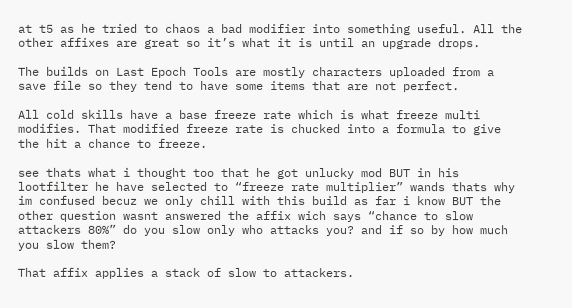at t5 as he tried to chaos a bad modifier into something useful. All the other affixes are great so it’s what it is until an upgrade drops.

The builds on Last Epoch Tools are mostly characters uploaded from a save file so they tend to have some items that are not perfect.

All cold skills have a base freeze rate which is what freeze multi modifies. That modified freeze rate is chucked into a formula to give the hit a chance to freeze.

see thats what i thought too that he got unlucky mod BUT in his lootfilter he have selected to “freeze rate multiplier” wands thats why im confused becuz we only chill with this build as far i know BUT the other question wasnt answered the affix wich says “chance to slow attackers 80%” do you slow only who attacks you? and if so by how much you slow them?

That affix applies a stack of slow to attackers.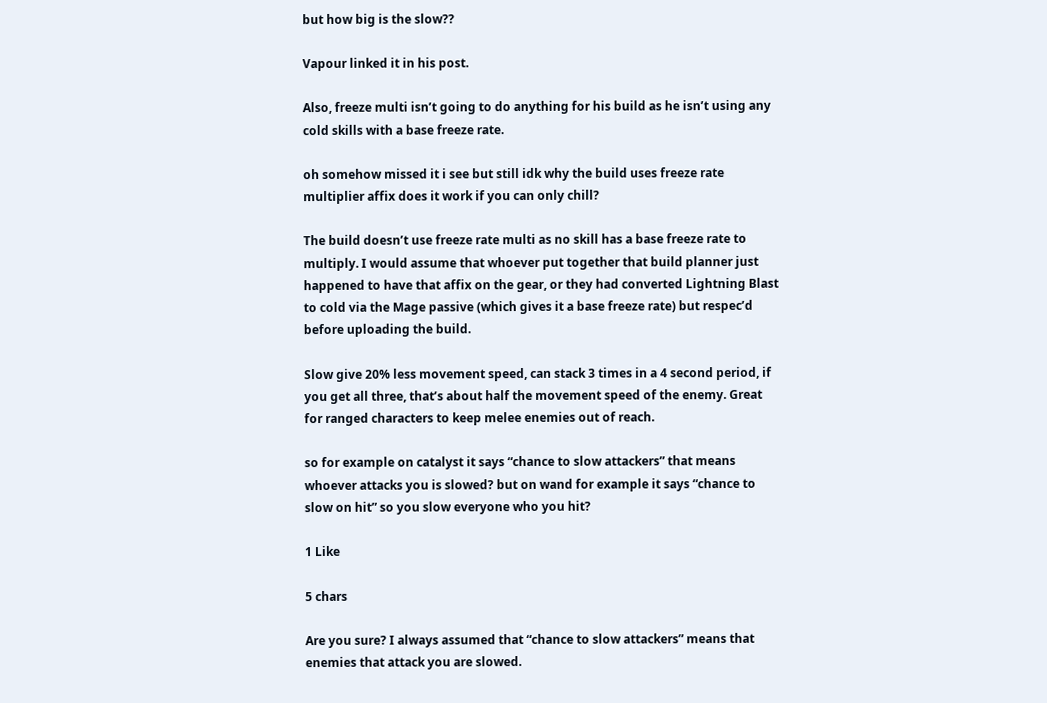but how big is the slow??

Vapour linked it in his post.

Also, freeze multi isn’t going to do anything for his build as he isn’t using any cold skills with a base freeze rate.

oh somehow missed it i see but still idk why the build uses freeze rate multiplier affix does it work if you can only chill?

The build doesn’t use freeze rate multi as no skill has a base freeze rate to multiply. I would assume that whoever put together that build planner just happened to have that affix on the gear, or they had converted Lightning Blast to cold via the Mage passive (which gives it a base freeze rate) but respec’d before uploading the build.

Slow give 20% less movement speed, can stack 3 times in a 4 second period, if you get all three, that’s about half the movement speed of the enemy. Great for ranged characters to keep melee enemies out of reach.

so for example on catalyst it says “chance to slow attackers” that means whoever attacks you is slowed? but on wand for example it says “chance to slow on hit” so you slow everyone who you hit?

1 Like

5 chars

Are you sure? I always assumed that “chance to slow attackers” means that enemies that attack you are slowed.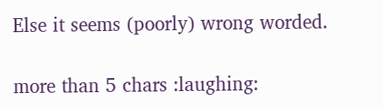Else it seems (poorly) wrong worded.

more than 5 chars :laughing: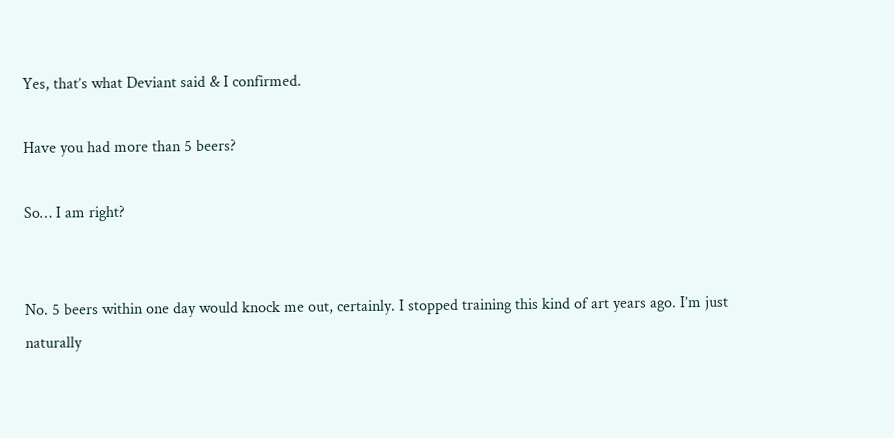Yes, that’s what Deviant said & I confirmed.

Have you had more than 5 beers?

So… I am right?


No. 5 beers within one day would knock me out, certainly. I stopped training this kind of art years ago. I’m just naturally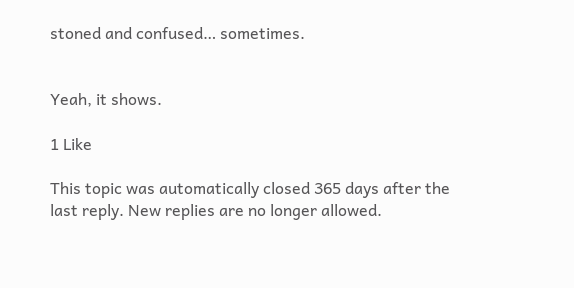stoned and confused… sometimes.


Yeah, it shows.

1 Like

This topic was automatically closed 365 days after the last reply. New replies are no longer allowed.